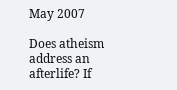May 2007

Does atheism address an afterlife? If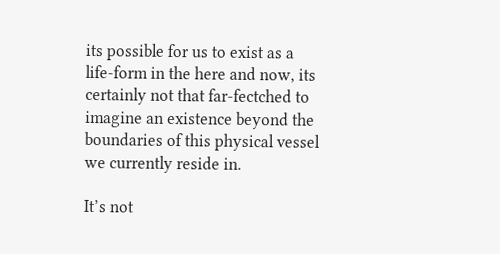its possible for us to exist as a life-form in the here and now, its certainly not that far-fectched to imagine an existence beyond the boundaries of this physical vessel we currently reside in.

It’s not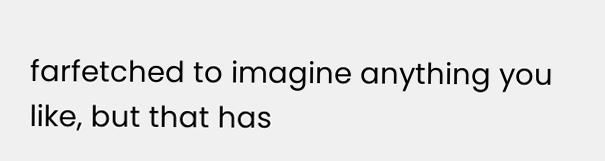farfetched to imagine anything you like, but that has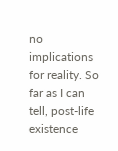no implications for reality. So far as I can tell, post-life existence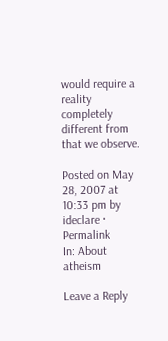would require a reality completely different from that we observe.

Posted on May 28, 2007 at 10:33 pm by ideclare · Permalink
In: About atheism

Leave a Reply